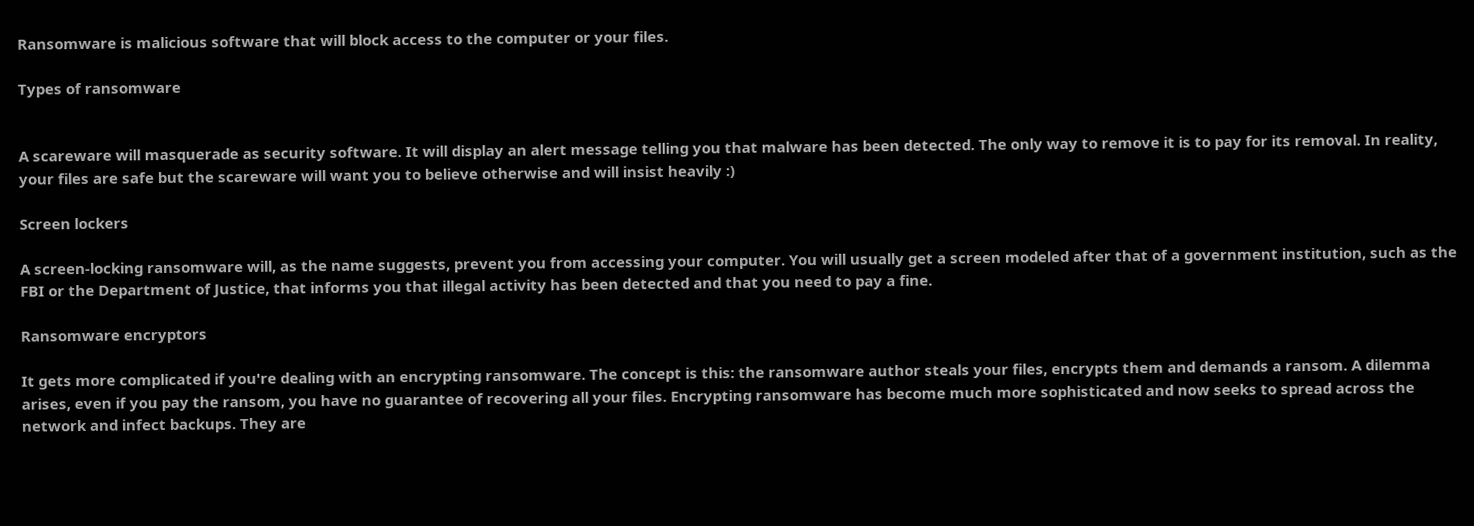Ransomware is malicious software that will block access to the computer or your files.

Types of ransomware


A scareware will masquerade as security software. It will display an alert message telling you that malware has been detected. The only way to remove it is to pay for its removal. In reality, your files are safe but the scareware will want you to believe otherwise and will insist heavily :)

Screen lockers

A screen-locking ransomware will, as the name suggests, prevent you from accessing your computer. You will usually get a screen modeled after that of a government institution, such as the FBI or the Department of Justice, that informs you that illegal activity has been detected and that you need to pay a fine.

Ransomware encryptors

It gets more complicated if you're dealing with an encrypting ransomware. The concept is this: the ransomware author steals your files, encrypts them and demands a ransom. A dilemma arises, even if you pay the ransom, you have no guarantee of recovering all your files. Encrypting ransomware has become much more sophisticated and now seeks to spread across the network and infect backups. They are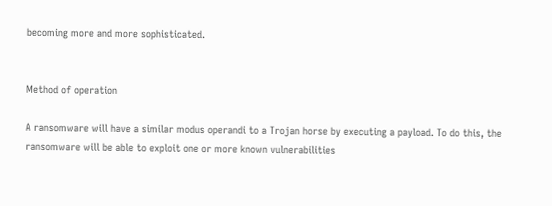becoming more and more sophisticated.


Method of operation

A ransomware will have a similar modus operandi to a Trojan horse by executing a payload. To do this, the ransomware will be able to exploit one or more known vulnerabilities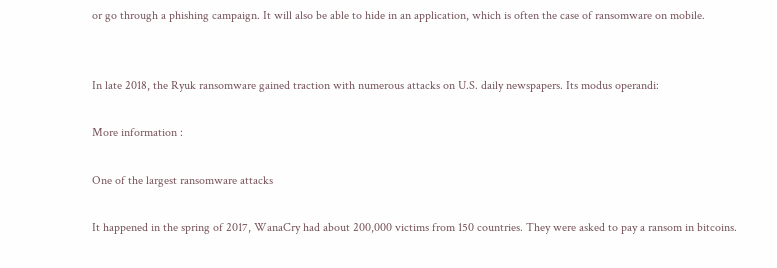or go through a phishing campaign. It will also be able to hide in an application, which is often the case of ransomware on mobile.


In late 2018, the Ryuk ransomware gained traction with numerous attacks on U.S. daily newspapers. Its modus operandi:

More information :

One of the largest ransomware attacks

It happened in the spring of 2017, WanaCry had about 200,000 victims from 150 countries. They were asked to pay a ransom in bitcoins.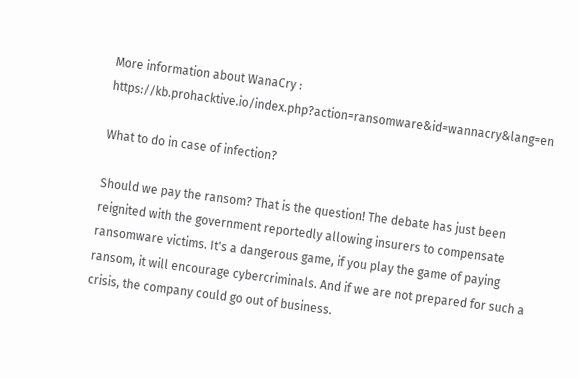More information about WanaCry : https://kb.prohacktive.io/index.php?action=ransomware&id=wannacry&lang=en

What to do in case of infection?

Should we pay the ransom? That is the question! The debate has just been reignited with the government reportedly allowing insurers to compensate ransomware victims. It's a dangerous game, if you play the game of paying ransom, it will encourage cybercriminals. And if we are not prepared for such a crisis, the company could go out of business.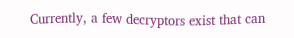Currently, a few decryptors exist that can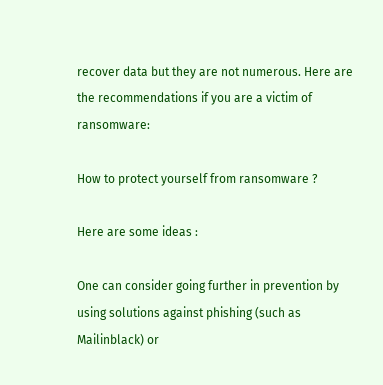recover data but they are not numerous. Here are the recommendations if you are a victim of ransomware:

How to protect yourself from ransomware ?

Here are some ideas :

One can consider going further in prevention by using solutions against phishing (such as Mailinblack) or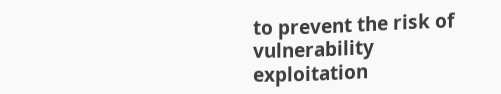to prevent the risk of vulnerability exploitation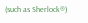(such as Sherlock®)